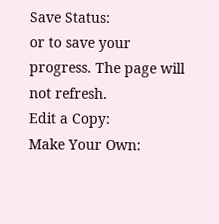Save Status:
or to save your progress. The page will not refresh.
Edit a Copy:
Make Your Own: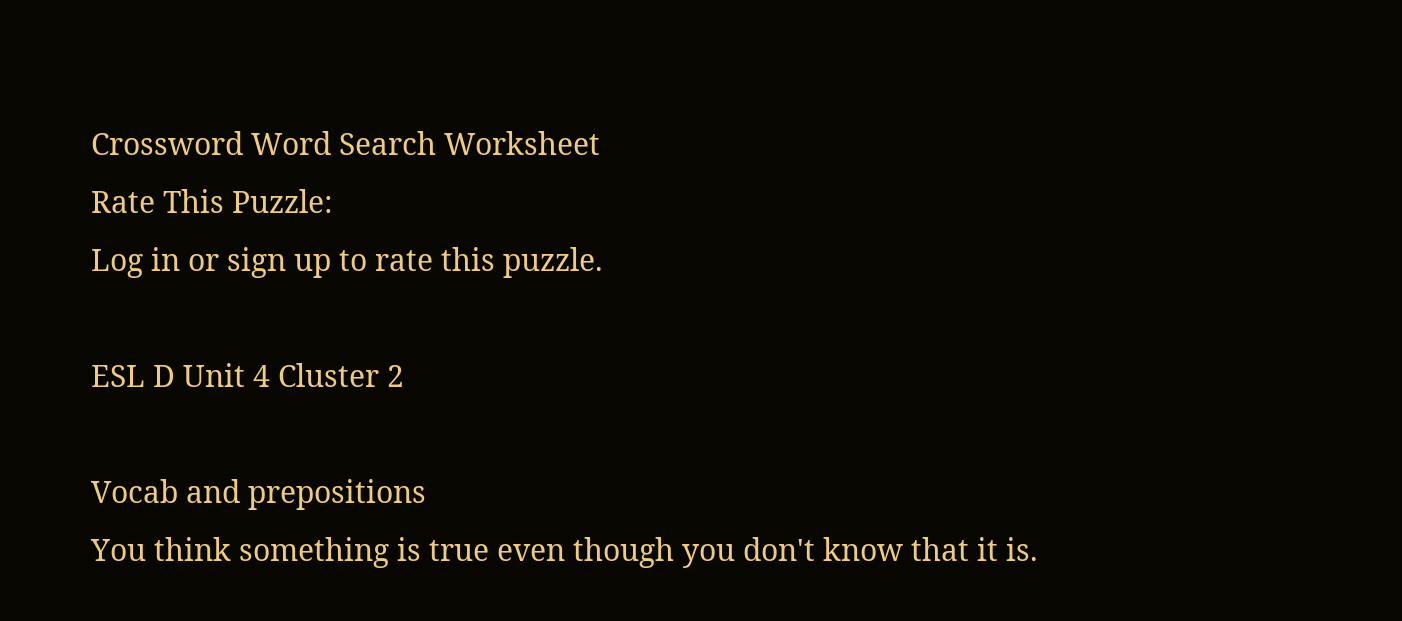Crossword Word Search Worksheet
Rate This Puzzle:
Log in or sign up to rate this puzzle.

ESL D Unit 4 Cluster 2

Vocab and prepositions
You think something is true even though you don't know that it is.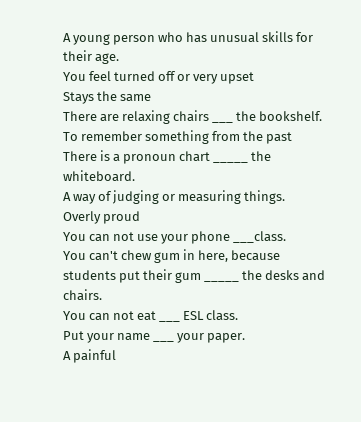A young person who has unusual skills for their age.
You feel turned off or very upset
Stays the same
There are relaxing chairs ___ the bookshelf.
To remember something from the past
There is a pronoun chart _____ the whiteboard.
A way of judging or measuring things.
Overly proud
You can not use your phone ___class.
You can't chew gum in here, because students put their gum _____ the desks and chairs.
You can not eat ___ ESL class.
Put your name ___ your paper.
A painful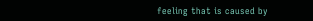feeling that is caused by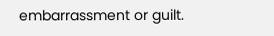embarrassment or guilt.